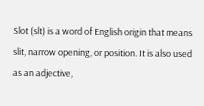Slot (slt) is a word of English origin that means slit, narrow opening, or position. It is also used as an adjective,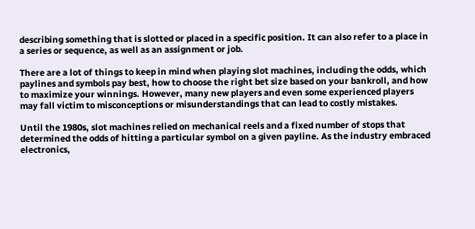describing something that is slotted or placed in a specific position. It can also refer to a place in a series or sequence, as well as an assignment or job.

There are a lot of things to keep in mind when playing slot machines, including the odds, which paylines and symbols pay best, how to choose the right bet size based on your bankroll, and how to maximize your winnings. However, many new players and even some experienced players may fall victim to misconceptions or misunderstandings that can lead to costly mistakes.

Until the 1980s, slot machines relied on mechanical reels and a fixed number of stops that determined the odds of hitting a particular symbol on a given payline. As the industry embraced electronics,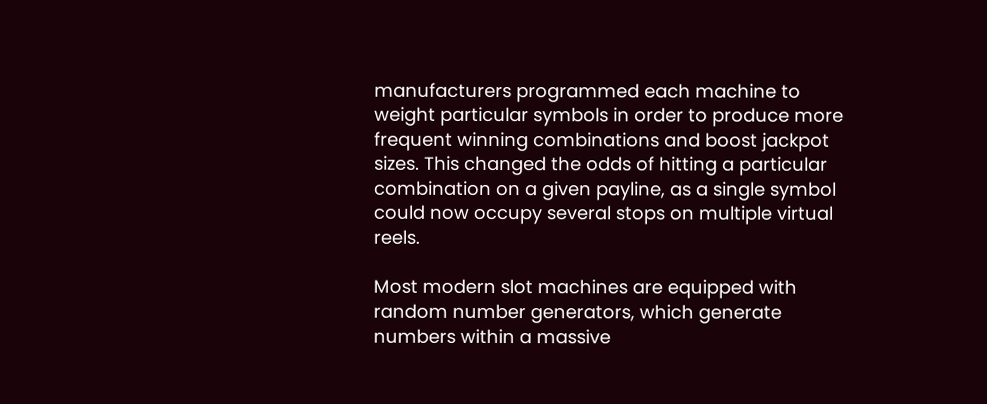manufacturers programmed each machine to weight particular symbols in order to produce more frequent winning combinations and boost jackpot sizes. This changed the odds of hitting a particular combination on a given payline, as a single symbol could now occupy several stops on multiple virtual reels.

Most modern slot machines are equipped with random number generators, which generate numbers within a massive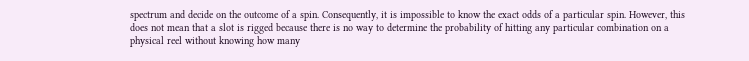spectrum and decide on the outcome of a spin. Consequently, it is impossible to know the exact odds of a particular spin. However, this does not mean that a slot is rigged because there is no way to determine the probability of hitting any particular combination on a physical reel without knowing how many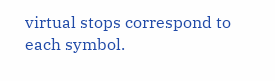virtual stops correspond to each symbol.